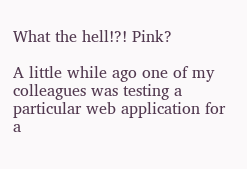What the hell!?! Pink?

A little while ago one of my colleagues was testing a particular web application for a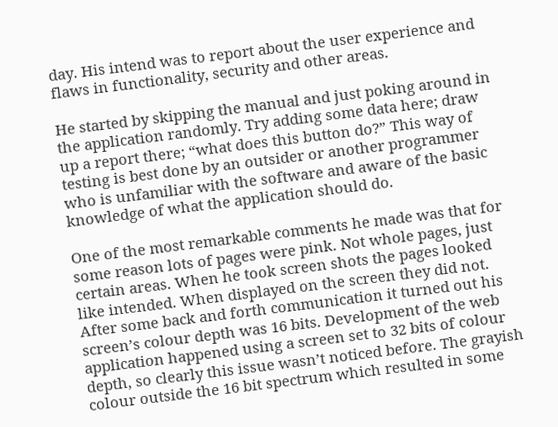day. His intend was to report about the user experience and flaws in functionality, security and other areas.

He started by skipping the manual and just poking around in the application randomly. Try adding some data here; draw up a report there; “what does this button do?” This way of testing is best done by an outsider or another programmer who is unfamiliar with the software and aware of the basic knowledge of what the application should do.

One of the most remarkable comments he made was that for some reason lots of pages were pink. Not whole pages, just certain areas. When he took screen shots the pages looked like intended. When displayed on the screen they did not. After some back and forth communication it turned out his screen’s colour depth was 16 bits. Development of the web application happened using a screen set to 32 bits of colour depth, so clearly this issue wasn’t noticed before. The grayish colour outside the 16 bit spectrum which resulted in some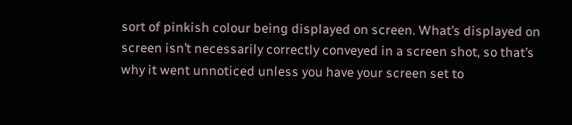sort of pinkish colour being displayed on screen. What’s displayed on screen isn’t necessarily correctly conveyed in a screen shot, so that’s why it went unnoticed unless you have your screen set to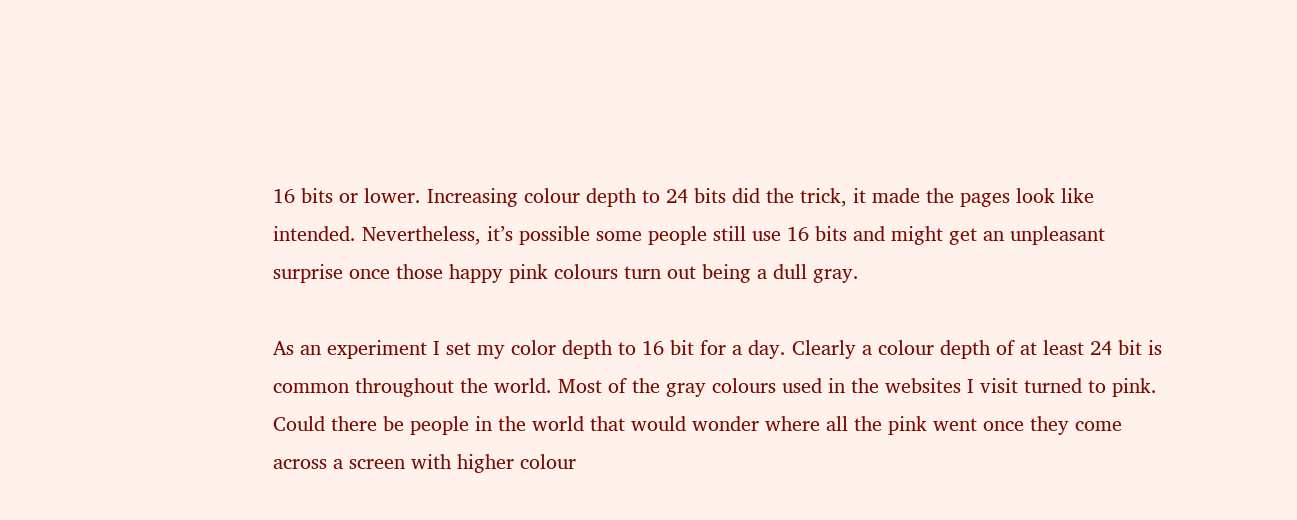16 bits or lower. Increasing colour depth to 24 bits did the trick, it made the pages look like intended. Nevertheless, it’s possible some people still use 16 bits and might get an unpleasant surprise once those happy pink colours turn out being a dull gray.

As an experiment I set my color depth to 16 bit for a day. Clearly a colour depth of at least 24 bit is common throughout the world. Most of the gray colours used in the websites I visit turned to pink. Could there be people in the world that would wonder where all the pink went once they come across a screen with higher colour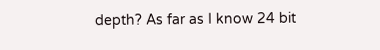depth? As far as I know 24 bit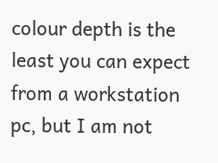colour depth is the least you can expect from a workstation pc, but I am not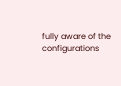fully aware of the configurations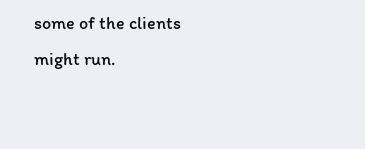some of the clients might run.